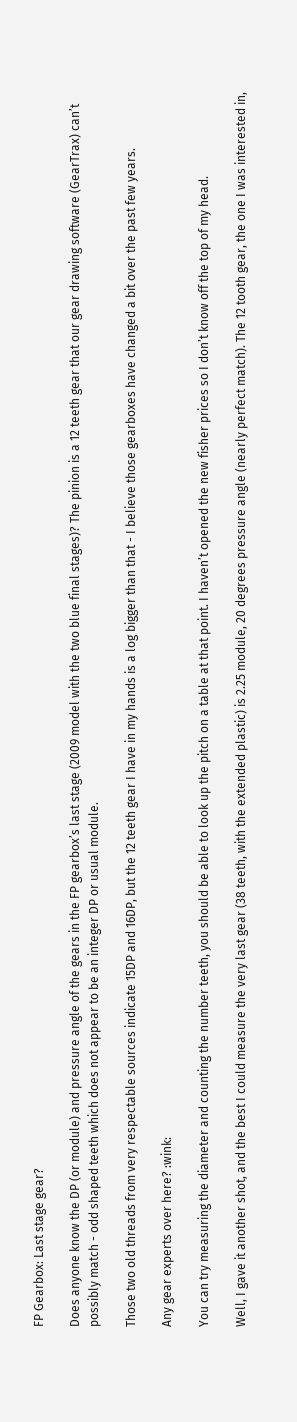FP Gearbox: Last stage gear?

Does anyone know the DP (or module) and pressure angle of the gears in the FP gearbox’s last stage (2009 model with the two blue final stages)? The pinion is a 12 teeth gear that our gear drawing software (GearTrax) can’t possibly match - odd shaped teeth which does not appear to be an integer DP or usual module.

Those two old threads from very respectable sources indicate 15DP and 16DP, but the 12 teeth gear I have in my hands is a log bigger than that - I believe those gearboxes have changed a bit over the past few years.

Any gear experts over here? :wink:

You can try measuring the diameter and counting the number teeth, you should be able to look up the pitch on a table at that point. I haven’t opened the new fisher prices so I don’t know off the top of my head.

Well, I gave it another shot, and the best I could measure the very last gear (38 teeth, with the extended plastic) is 2.25 module, 20 degrees pressure angle (nearly perfect match). The 12 tooth gear, the one I was interested in,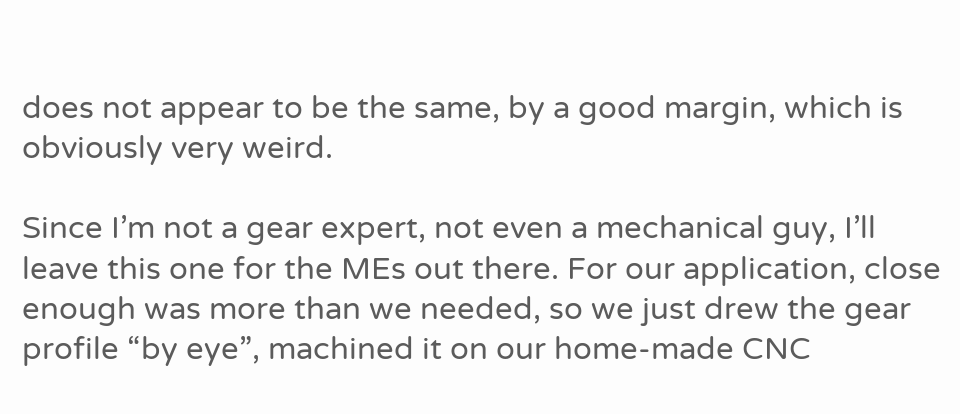does not appear to be the same, by a good margin, which is obviously very weird.

Since I’m not a gear expert, not even a mechanical guy, I’ll leave this one for the MEs out there. For our application, close enough was more than we needed, so we just drew the gear profile “by eye”, machined it on our home-made CNC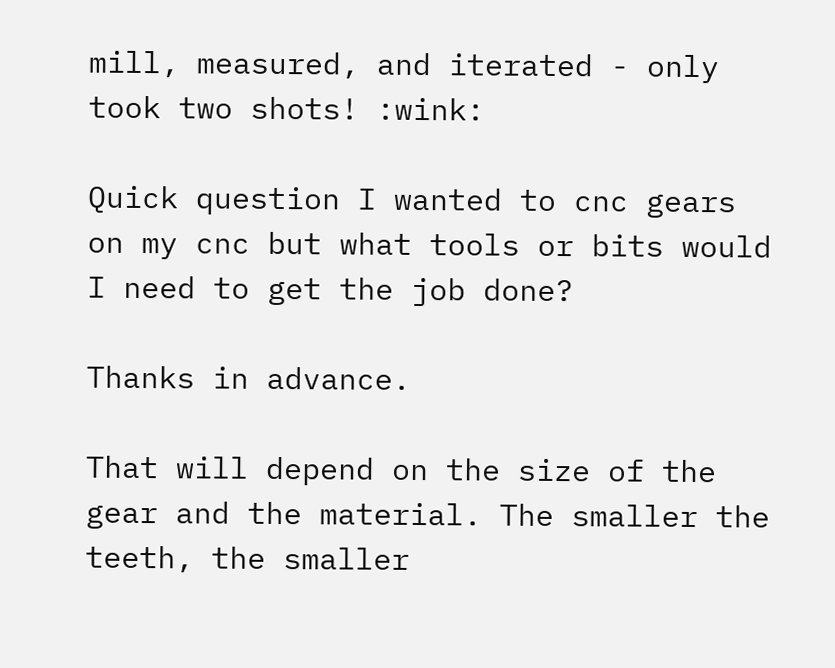mill, measured, and iterated - only took two shots! :wink:

Quick question I wanted to cnc gears on my cnc but what tools or bits would I need to get the job done?

Thanks in advance.

That will depend on the size of the gear and the material. The smaller the teeth, the smaller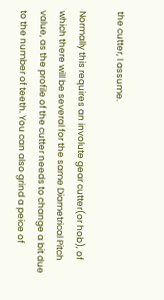the cutter, I assume.

Normally this requires an involute gear cutter(or hob), of which there will be several for the same Diametrical Pitch value, as the profile of the cutter needs to change a bit due to the number of teeth. You can also grind a peice of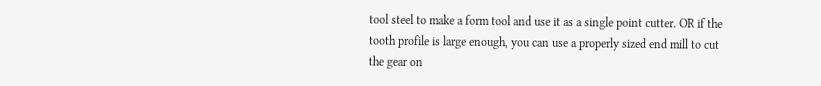tool steel to make a form tool and use it as a single point cutter. OR if the tooth profile is large enough, you can use a properly sized end mill to cut the gear on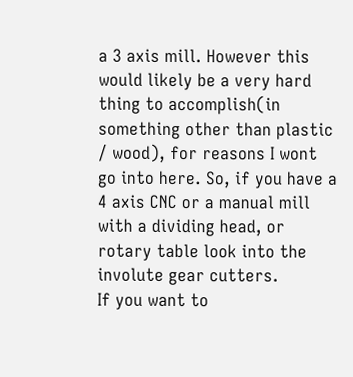a 3 axis mill. However this would likely be a very hard thing to accomplish(in something other than plastic / wood), for reasons I wont go into here. So, if you have a 4 axis CNC or a manual mill with a dividing head, or rotary table look into the involute gear cutters.
If you want to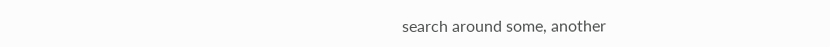search around some, another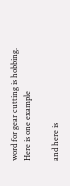word for gear cutting is hobbing.
Here is one example

and here is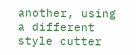another, using a different style cutter